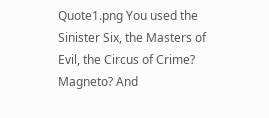Quote1.png You used the Sinister Six, the Masters of Evil, the Circus of Crime? Magneto? And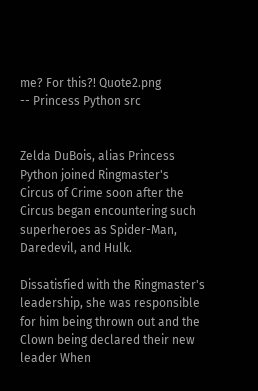me? For this?! Quote2.png
-- Princess Python src


Zelda DuBois, alias Princess Python joined Ringmaster's Circus of Crime soon after the Circus began encountering such superheroes as Spider-Man, Daredevil, and Hulk.

Dissatisfied with the Ringmaster's leadership, she was responsible for him being thrown out and the Clown being declared their new leader When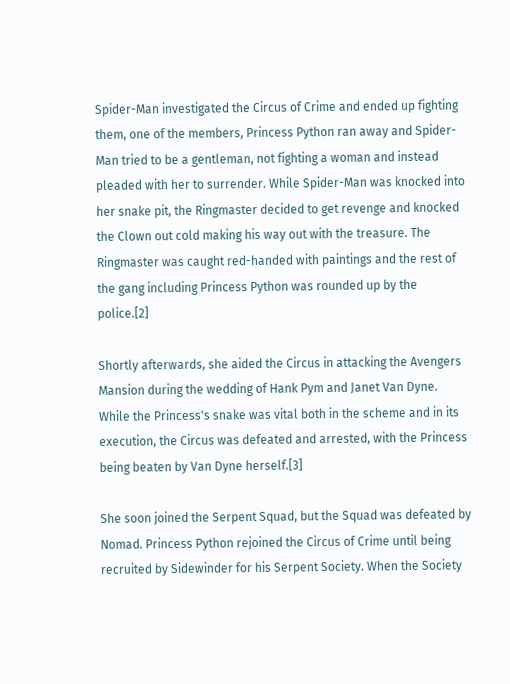Spider-Man investigated the Circus of Crime and ended up fighting them, one of the members, Princess Python ran away and Spider-Man tried to be a gentleman, not fighting a woman and instead pleaded with her to surrender. While Spider-Man was knocked into her snake pit, the Ringmaster decided to get revenge and knocked the Clown out cold making his way out with the treasure. The Ringmaster was caught red-handed with paintings and the rest of the gang including Princess Python was rounded up by the police.[2]

Shortly afterwards, she aided the Circus in attacking the Avengers Mansion during the wedding of Hank Pym and Janet Van Dyne. While the Princess's snake was vital both in the scheme and in its execution, the Circus was defeated and arrested, with the Princess being beaten by Van Dyne herself.[3]

She soon joined the Serpent Squad, but the Squad was defeated by Nomad. Princess Python rejoined the Circus of Crime until being recruited by Sidewinder for his Serpent Society. When the Society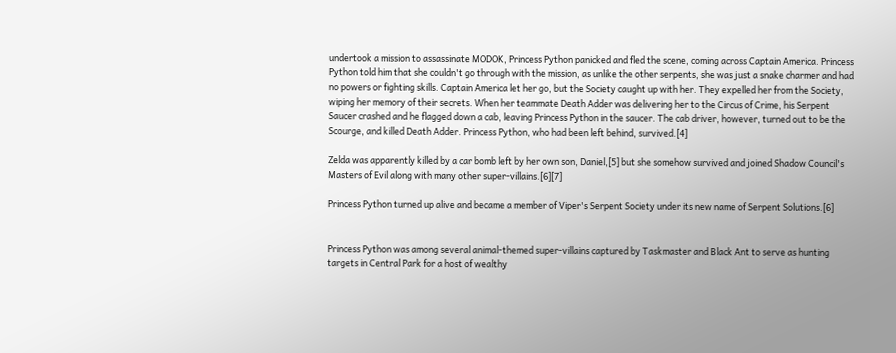undertook a mission to assassinate MODOK, Princess Python panicked and fled the scene, coming across Captain America. Princess Python told him that she couldn't go through with the mission, as unlike the other serpents, she was just a snake charmer and had no powers or fighting skills. Captain America let her go, but the Society caught up with her. They expelled her from the Society, wiping her memory of their secrets. When her teammate Death Adder was delivering her to the Circus of Crime, his Serpent Saucer crashed and he flagged down a cab, leaving Princess Python in the saucer. The cab driver, however, turned out to be the Scourge, and killed Death Adder. Princess Python, who had been left behind, survived.[4]

Zelda was apparently killed by a car bomb left by her own son, Daniel,[5] but she somehow survived and joined Shadow Council's Masters of Evil along with many other super-villains.[6][7]

Princess Python turned up alive and became a member of Viper's Serpent Society under its new name of Serpent Solutions.[6]


Princess Python was among several animal-themed super-villains captured by Taskmaster and Black Ant to serve as hunting targets in Central Park for a host of wealthy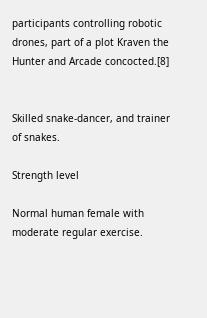participants controlling robotic drones, part of a plot Kraven the Hunter and Arcade concocted.[8]


Skilled snake-dancer, and trainer of snakes.

Strength level

Normal human female with moderate regular exercise.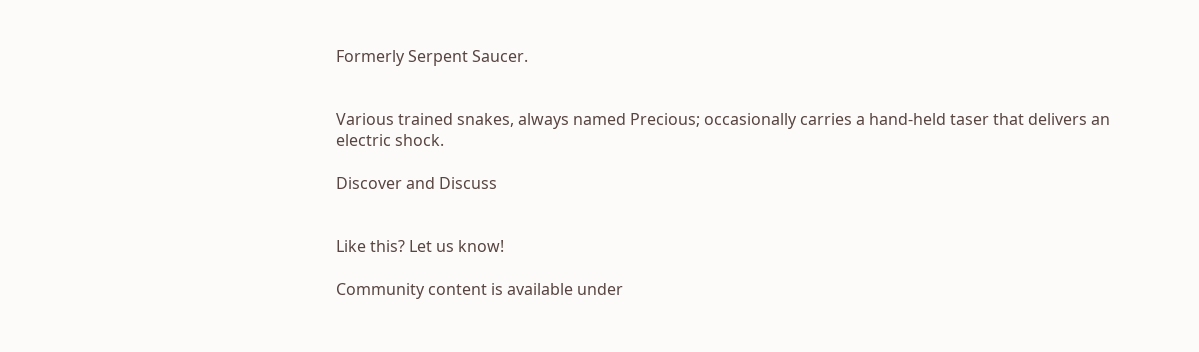Formerly Serpent Saucer.


Various trained snakes, always named Precious; occasionally carries a hand-held taser that delivers an electric shock.

Discover and Discuss


Like this? Let us know!

Community content is available under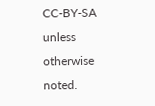CC-BY-SA unless otherwise noted.